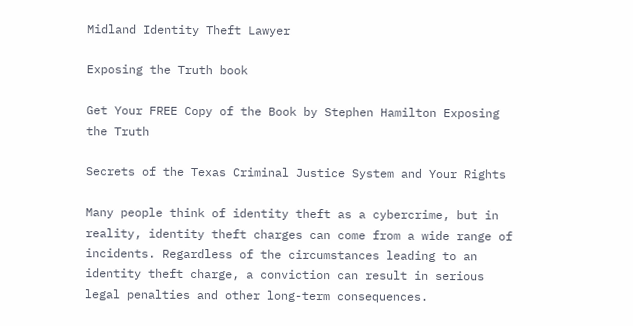Midland Identity Theft Lawyer

Exposing the Truth book

Get Your FREE Copy of the Book by Stephen Hamilton Exposing the Truth

Secrets of the Texas Criminal Justice System and Your Rights

Many people think of identity theft as a cybercrime, but in reality, identity theft charges can come from a wide range of incidents. Regardless of the circumstances leading to an identity theft charge, a conviction can result in serious legal penalties and other long-term consequences.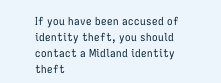If you have been accused of identity theft, you should contact a Midland identity theft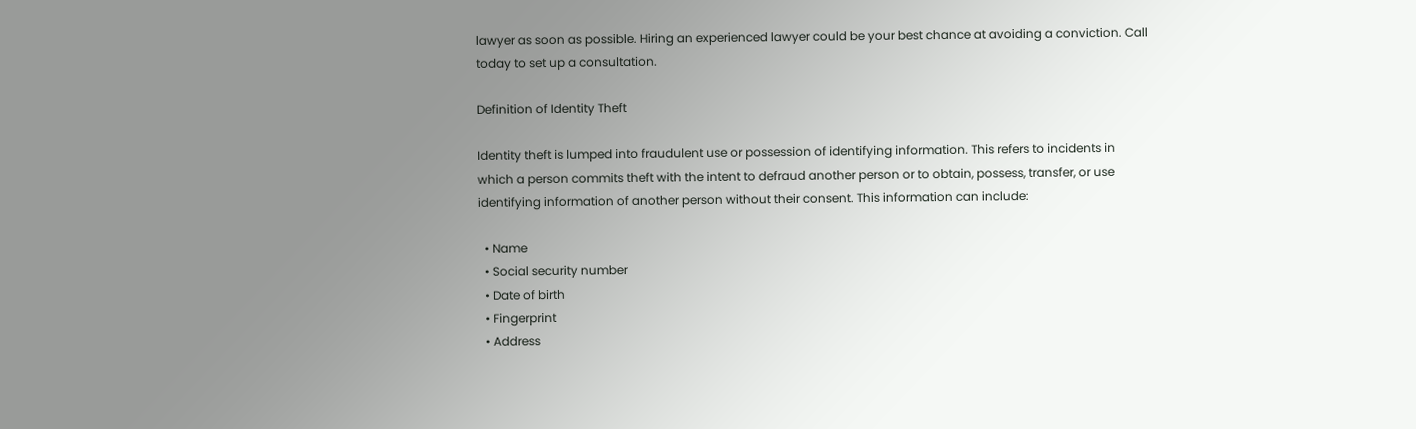lawyer as soon as possible. Hiring an experienced lawyer could be your best chance at avoiding a conviction. Call today to set up a consultation.

Definition of Identity Theft

Identity theft is lumped into fraudulent use or possession of identifying information. This refers to incidents in which a person commits theft with the intent to defraud another person or to obtain, possess, transfer, or use identifying information of another person without their consent. This information can include:

  • Name
  • Social security number
  • Date of birth
  • Fingerprint
  • Address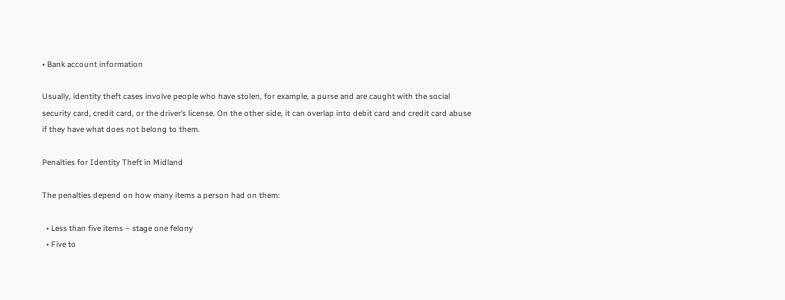• Bank account information

Usually, identity theft cases involve people who have stolen, for example, a purse and are caught with the social security card, credit card, or the driver’s license. On the other side, it can overlap into debit card and credit card abuse if they have what does not belong to them.

Penalties for Identity Theft in Midland

The penalties depend on how many items a person had on them:

  • Less than five items – stage one felony
  • Five to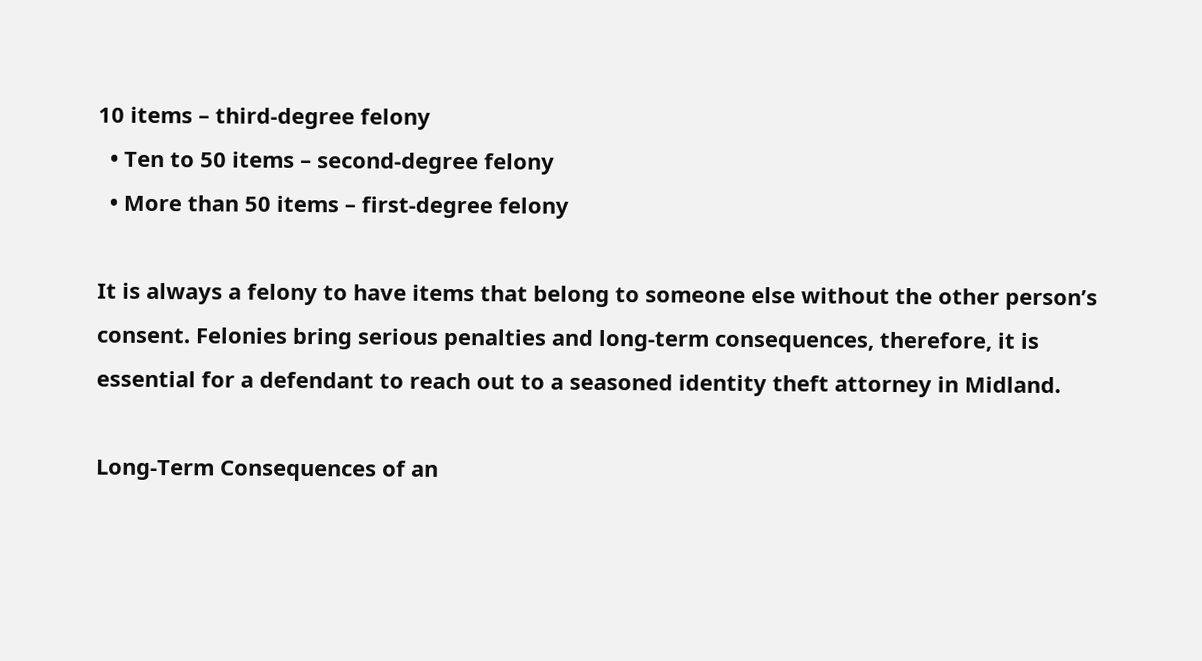10 items – third-degree felony
  • Ten to 50 items – second-degree felony
  • More than 50 items – first-degree felony

It is always a felony to have items that belong to someone else without the other person’s consent. Felonies bring serious penalties and long-term consequences, therefore, it is essential for a defendant to reach out to a seasoned identity theft attorney in Midland.

Long-Term Consequences of an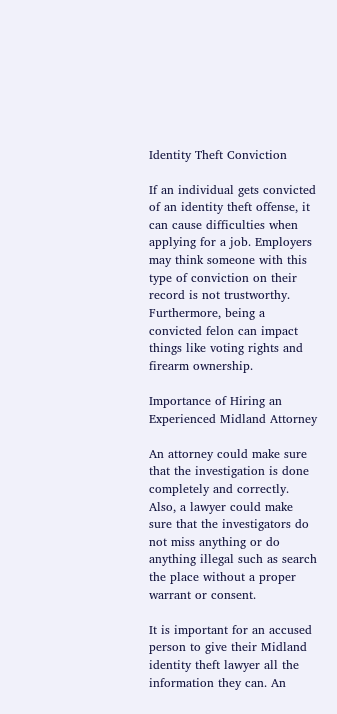Identity Theft Conviction

If an individual gets convicted of an identity theft offense, it can cause difficulties when applying for a job. Employers may think someone with this type of conviction on their record is not trustworthy. Furthermore, being a convicted felon can impact things like voting rights and firearm ownership.

Importance of Hiring an Experienced Midland Attorney

An attorney could make sure that the investigation is done completely and correctly. Also, a lawyer could make sure that the investigators do not miss anything or do anything illegal such as search the place without a proper warrant or consent.

It is important for an accused person to give their Midland identity theft lawyer all the information they can. An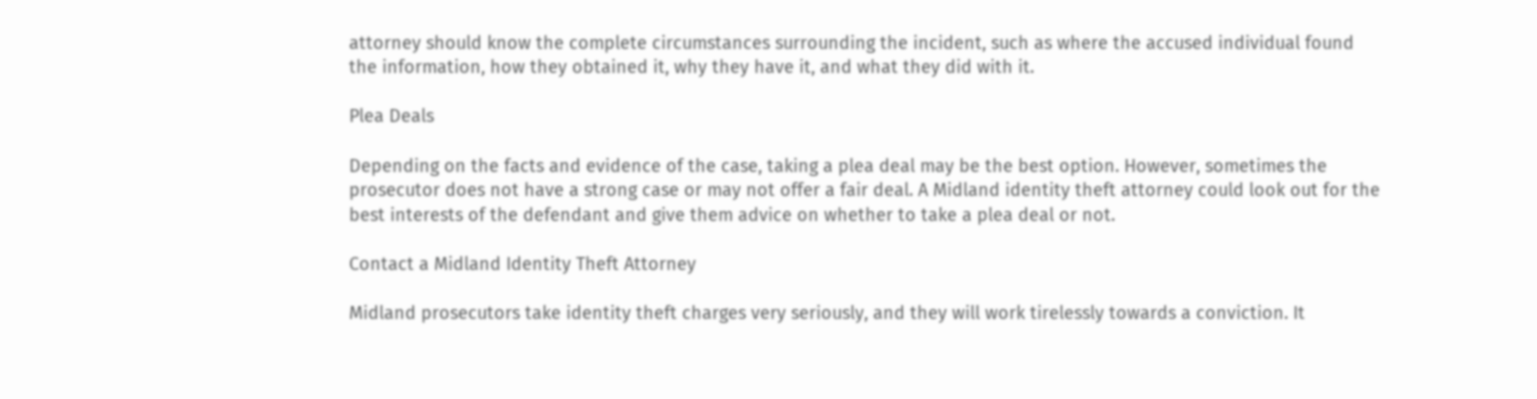attorney should know the complete circumstances surrounding the incident, such as where the accused individual found the information, how they obtained it, why they have it, and what they did with it.

Plea Deals

Depending on the facts and evidence of the case, taking a plea deal may be the best option. However, sometimes the prosecutor does not have a strong case or may not offer a fair deal. A Midland identity theft attorney could look out for the best interests of the defendant and give them advice on whether to take a plea deal or not.

Contact a Midland Identity Theft Attorney

Midland prosecutors take identity theft charges very seriously, and they will work tirelessly towards a conviction. It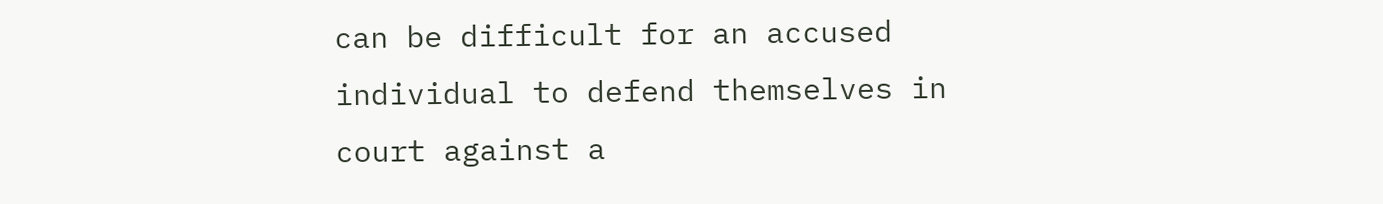can be difficult for an accused individual to defend themselves in court against a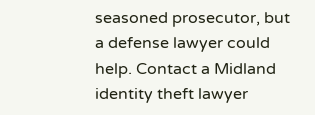seasoned prosecutor, but a defense lawyer could help. Contact a Midland identity theft lawyer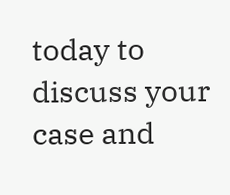today to discuss your case and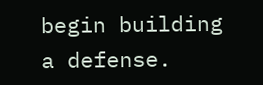begin building a defense.